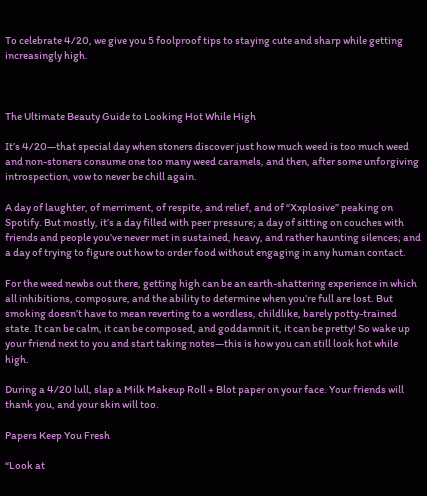To celebrate 4/20, we give you 5 foolproof tips to staying cute and sharp while getting increasingly high.



The Ultimate Beauty Guide to Looking Hot While High

It’s 4/20—that special day when stoners discover just how much weed is too much weed and non-stoners consume one too many weed caramels, and then, after some unforgiving introspection, vow to never be chill again.

A day of laughter, of merriment, of respite, and relief, and of “Xxplosive” peaking on Spotify. But mostly, it’s a day filled with peer pressure; a day of sitting on couches with friends and people you’ve never met in sustained, heavy, and rather haunting silences; and a day of trying to figure out how to order food without engaging in any human contact.

For the weed newbs out there, getting high can be an earth-shattering experience in which all inhibitions, composure, and the ability to determine when you’re full are lost. But smoking doesn’t have to mean reverting to a wordless, childlike, barely potty-trained state. It can be calm, it can be composed, and goddamnit it, it can be pretty! So wake up your friend next to you and start taking notes—this is how you can still look hot while high.

During a 4/20 lull, slap a Milk Makeup Roll + Blot paper on your face. Your friends will thank you, and your skin will too.

Papers Keep You Fresh

“Look at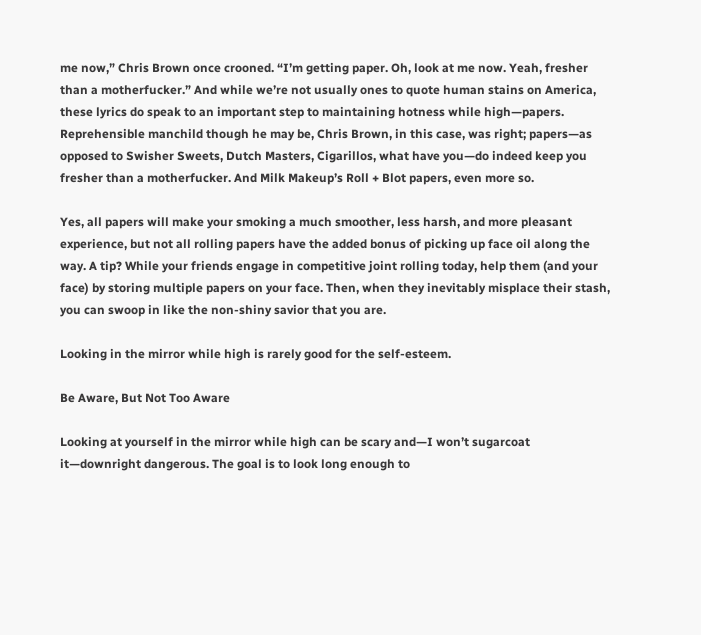me now,” Chris Brown once crooned. “I’m getting paper. Oh, look at me now. Yeah, fresher than a motherfucker.” And while we’re not usually ones to quote human stains on America, these lyrics do speak to an important step to maintaining hotness while high—papers. Reprehensible manchild though he may be, Chris Brown, in this case, was right; papers—as opposed to Swisher Sweets, Dutch Masters, Cigarillos, what have you—do indeed keep you fresher than a motherfucker. And Milk Makeup’s Roll + Blot papers, even more so.

Yes, all papers will make your smoking a much smoother, less harsh, and more pleasant experience, but not all rolling papers have the added bonus of picking up face oil along the way. A tip? While your friends engage in competitive joint rolling today, help them (and your face) by storing multiple papers on your face. Then, when they inevitably misplace their stash, you can swoop in like the non-shiny savior that you are.

Looking in the mirror while high is rarely good for the self-esteem.

Be Aware, But Not Too Aware

Looking at yourself in the mirror while high can be scary and—I won’t sugarcoat it—downright dangerous. The goal is to look long enough to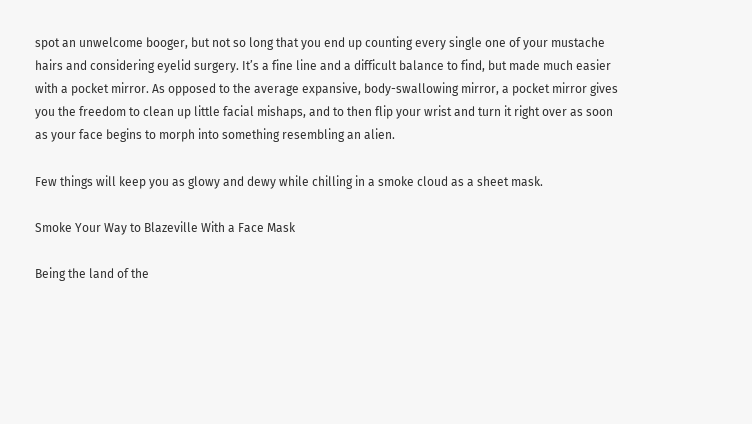spot an unwelcome booger, but not so long that you end up counting every single one of your mustache hairs and considering eyelid surgery. It’s a fine line and a difficult balance to find, but made much easier with a pocket mirror. As opposed to the average expansive, body-swallowing mirror, a pocket mirror gives you the freedom to clean up little facial mishaps, and to then flip your wrist and turn it right over as soon as your face begins to morph into something resembling an alien.

Few things will keep you as glowy and dewy while chilling in a smoke cloud as a sheet mask.

Smoke Your Way to Blazeville With a Face Mask

Being the land of the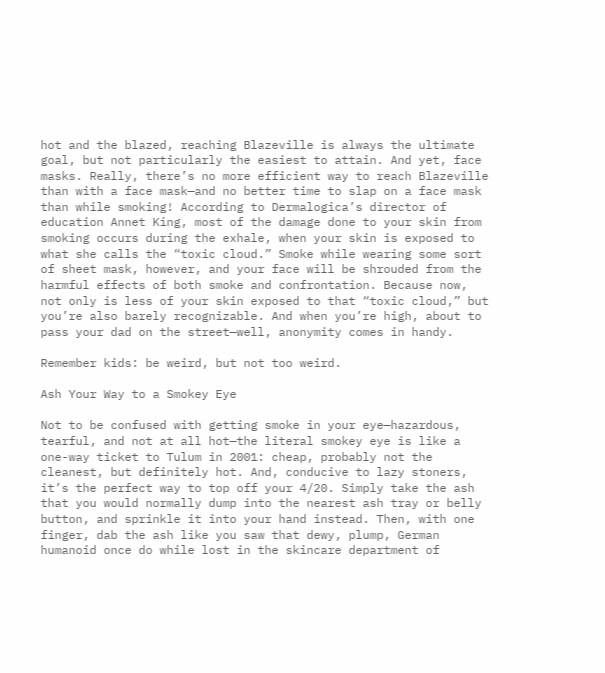hot and the blazed, reaching Blazeville is always the ultimate goal, but not particularly the easiest to attain. And yet, face masks. Really, there’s no more efficient way to reach Blazeville than with a face mask—and no better time to slap on a face mask than while smoking! According to Dermalogica’s director of education Annet King, most of the damage done to your skin from smoking occurs during the exhale, when your skin is exposed to what she calls the “toxic cloud.” Smoke while wearing some sort of sheet mask, however, and your face will be shrouded from the harmful effects of both smoke and confrontation. Because now, not only is less of your skin exposed to that “toxic cloud,” but you’re also barely recognizable. And when you’re high, about to pass your dad on the street—well, anonymity comes in handy.

Remember kids: be weird, but not too weird.

Ash Your Way to a Smokey Eye

Not to be confused with getting smoke in your eye—hazardous, tearful, and not at all hot—the literal smokey eye is like a one-way ticket to Tulum in 2001: cheap, probably not the cleanest, but definitely hot. And, conducive to lazy stoners, it’s the perfect way to top off your 4/20. Simply take the ash that you would normally dump into the nearest ash tray or belly button, and sprinkle it into your hand instead. Then, with one finger, dab the ash like you saw that dewy, plump, German humanoid once do while lost in the skincare department of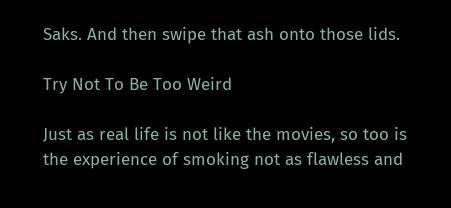Saks. And then swipe that ash onto those lids.

Try Not To Be Too Weird

Just as real life is not like the movies, so too is the experience of smoking not as flawless and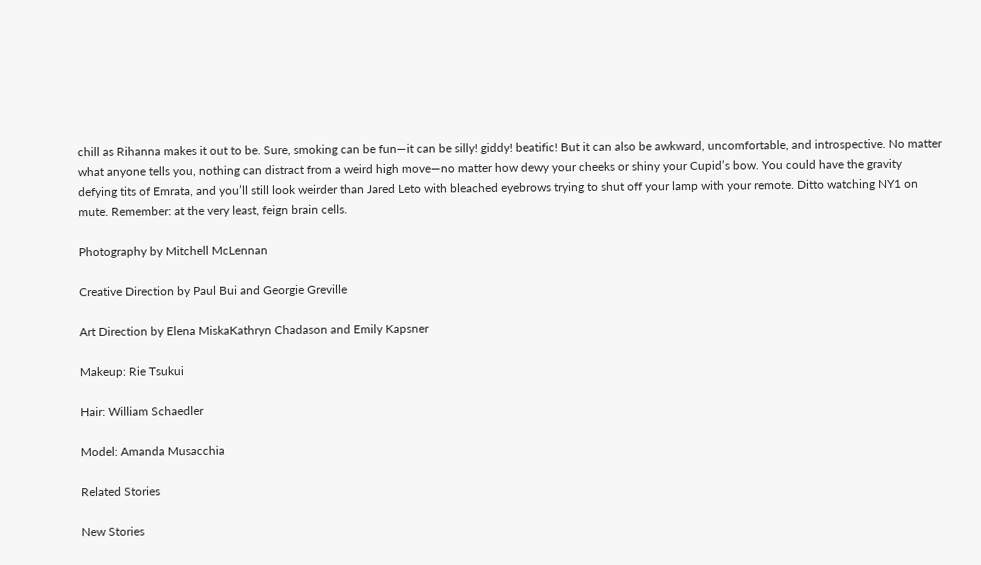chill as Rihanna makes it out to be. Sure, smoking can be fun—it can be silly! giddy! beatific! But it can also be awkward, uncomfortable, and introspective. No matter what anyone tells you, nothing can distract from a weird high move—no matter how dewy your cheeks or shiny your Cupid’s bow. You could have the gravity defying tits of Emrata, and you’ll still look weirder than Jared Leto with bleached eyebrows trying to shut off your lamp with your remote. Ditto watching NY1 on mute. Remember: at the very least, feign brain cells.

Photography by Mitchell McLennan

Creative Direction by Paul Bui and Georgie Greville

Art Direction by Elena MiskaKathryn Chadason and Emily Kapsner

Makeup: Rie Tsukui

Hair: William Schaedler

Model: Amanda Musacchia

Related Stories

New Stories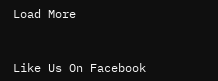Load More


Like Us On Facebook